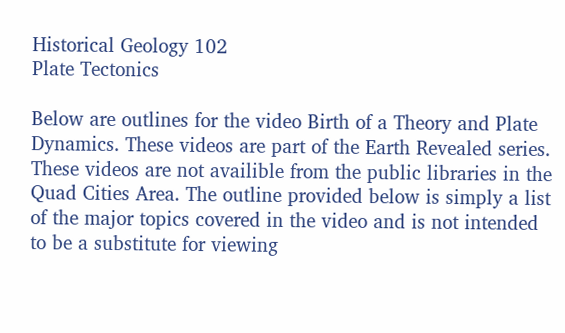Historical Geology 102
Plate Tectonics

Below are outlines for the video Birth of a Theory and Plate Dynamics. These videos are part of the Earth Revealed series. These videos are not availible from the public libraries in the Quad Cities Area. The outline provided below is simply a list of the major topics covered in the video and is not intended to be a substitute for viewing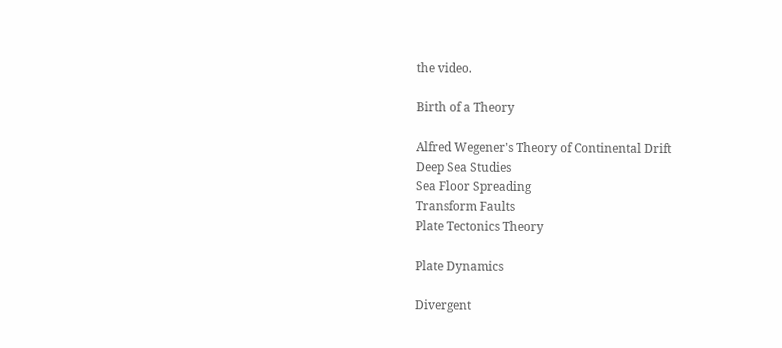the video.

Birth of a Theory

Alfred Wegener's Theory of Continental Drift
Deep Sea Studies
Sea Floor Spreading
Transform Faults
Plate Tectonics Theory

Plate Dynamics

Divergent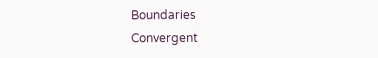Boundaries
Convergent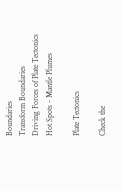Boundaries
Transform Boundaries
Driving Forces of Plate Tectonics
Hot Spots - Mantle Plumes

Plate Tectonics

Check the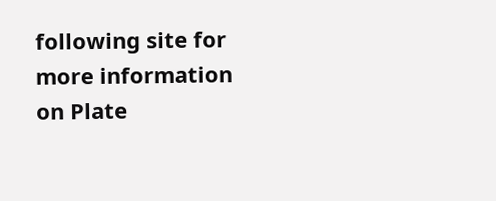following site for more information on Plate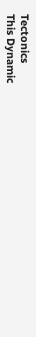Tectonics
This Dynamic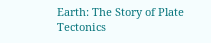Earth: The Story of Plate Tectonics